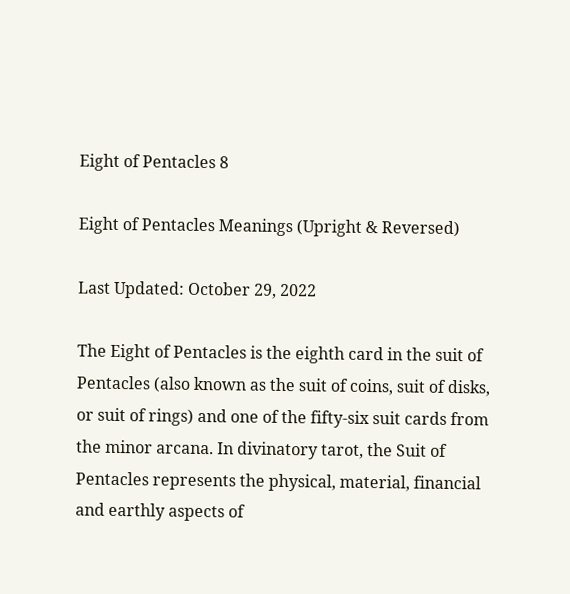Eight of Pentacles 8

Eight of Pentacles Meanings (Upright & Reversed)

Last Updated: October 29, 2022

The Eight of Pentacles is the eighth card in the suit of Pentacles (also known as the suit of coins, suit of disks, or suit of rings) and one of the fifty-six suit cards from the minor arcana. In divinatory tarot, the Suit of Pentacles represents the physical, material, financial and earthly aspects of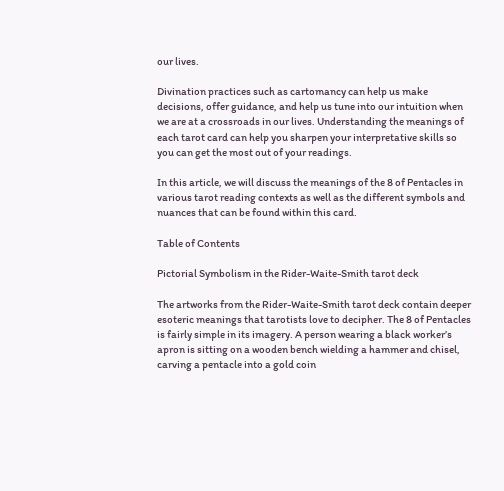our lives.

Divination practices such as cartomancy can help us make decisions, offer guidance, and help us tune into our intuition when we are at a crossroads in our lives. Understanding the meanings of each tarot card can help you sharpen your interpretative skills so you can get the most out of your readings.

In this article, we will discuss the meanings of the 8 of Pentacles in various tarot reading contexts as well as the different symbols and nuances that can be found within this card.

Table of Contents

Pictorial Symbolism in the Rider-Waite-Smith tarot deck

The artworks from the Rider-Waite-Smith tarot deck contain deeper esoteric meanings that tarotists love to decipher. The 8 of Pentacles is fairly simple in its imagery. A person wearing a black worker’s apron is sitting on a wooden bench wielding a hammer and chisel, carving a pentacle into a gold coin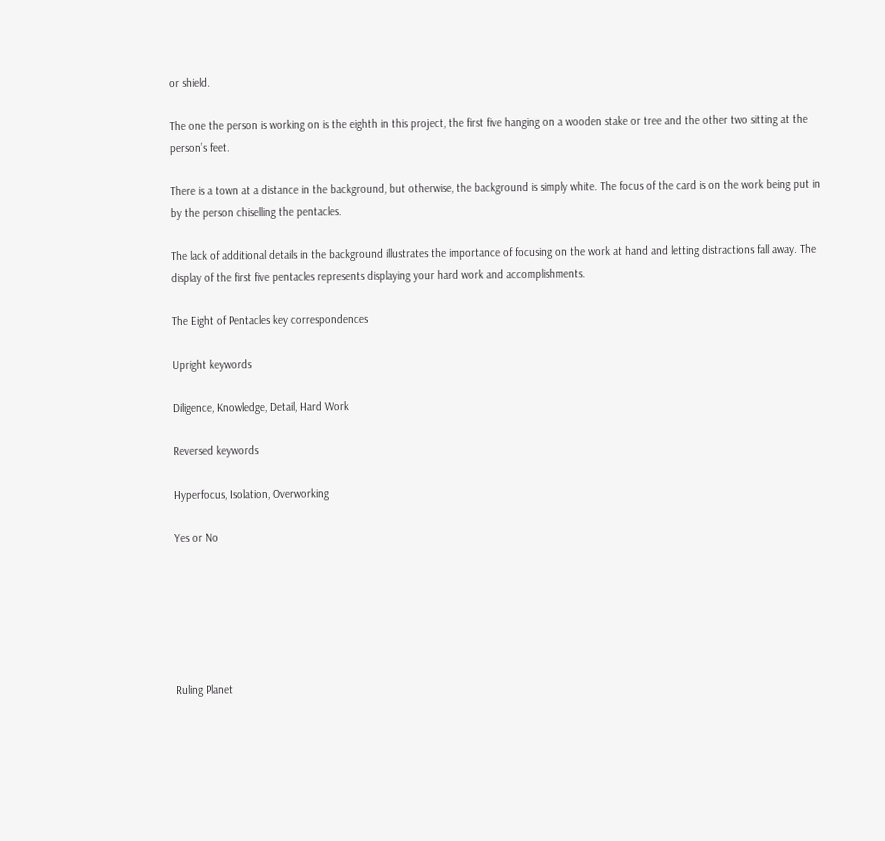or shield.

The one the person is working on is the eighth in this project, the first five hanging on a wooden stake or tree and the other two sitting at the person’s feet.

There is a town at a distance in the background, but otherwise, the background is simply white. The focus of the card is on the work being put in by the person chiselling the pentacles.

The lack of additional details in the background illustrates the importance of focusing on the work at hand and letting distractions fall away. The display of the first five pentacles represents displaying your hard work and accomplishments.

The Eight of Pentacles key correspondences

Upright keywords

Diligence, Knowledge, Detail, Hard Work

Reversed keywords

Hyperfocus, Isolation, Overworking

Yes or No






Ruling Planet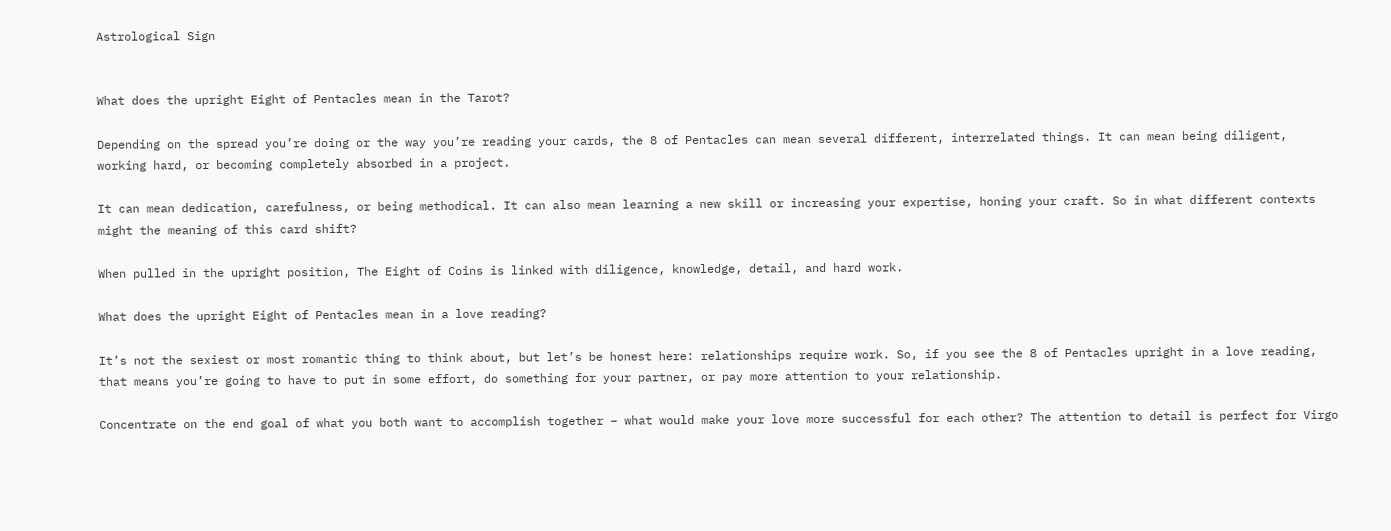Astrological Sign


What does the upright Eight of Pentacles mean in the Tarot?

Depending on the spread you’re doing or the way you’re reading your cards, the 8 of Pentacles can mean several different, interrelated things. It can mean being diligent, working hard, or becoming completely absorbed in a project.

It can mean dedication, carefulness, or being methodical. It can also mean learning a new skill or increasing your expertise, honing your craft. So in what different contexts might the meaning of this card shift?

When pulled in the upright position, The Eight of Coins is linked with diligence, knowledge, detail, and hard work.

What does the upright Eight of Pentacles mean in a love reading?

It’s not the sexiest or most romantic thing to think about, but let’s be honest here: relationships require work. So, if you see the 8 of Pentacles upright in a love reading, that means you’re going to have to put in some effort, do something for your partner, or pay more attention to your relationship.

Concentrate on the end goal of what you both want to accomplish together – what would make your love more successful for each other? The attention to detail is perfect for Virgo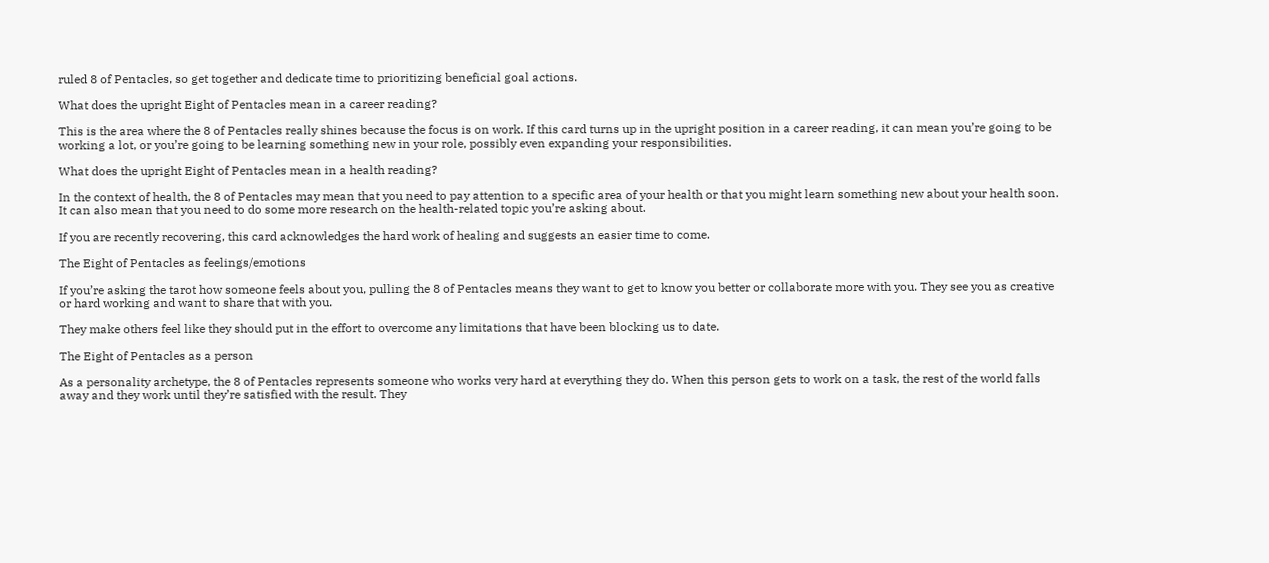ruled 8 of Pentacles, so get together and dedicate time to prioritizing beneficial goal actions.

What does the upright Eight of Pentacles mean in a career reading?

This is the area where the 8 of Pentacles really shines because the focus is on work. If this card turns up in the upright position in a career reading, it can mean you’re going to be working a lot, or you’re going to be learning something new in your role, possibly even expanding your responsibilities.

What does the upright Eight of Pentacles mean in a health reading?

In the context of health, the 8 of Pentacles may mean that you need to pay attention to a specific area of your health or that you might learn something new about your health soon. It can also mean that you need to do some more research on the health-related topic you’re asking about.

If you are recently recovering, this card acknowledges the hard work of healing and suggests an easier time to come.

The Eight of Pentacles as feelings/emotions

If you’re asking the tarot how someone feels about you, pulling the 8 of Pentacles means they want to get to know you better or collaborate more with you. They see you as creative or hard working and want to share that with you.

They make others feel like they should put in the effort to overcome any limitations that have been blocking us to date.

The Eight of Pentacles as a person

As a personality archetype, the 8 of Pentacles represents someone who works very hard at everything they do. When this person gets to work on a task, the rest of the world falls away and they work until they’re satisfied with the result. They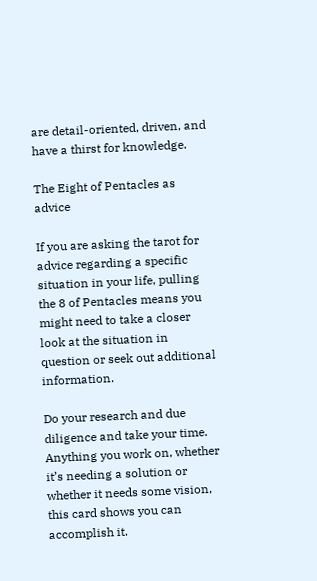are detail-oriented, driven, and have a thirst for knowledge.

The Eight of Pentacles as advice

If you are asking the tarot for advice regarding a specific situation in your life, pulling the 8 of Pentacles means you might need to take a closer look at the situation in question or seek out additional information.

Do your research and due diligence and take your time. Anything you work on, whether it’s needing a solution or whether it needs some vision, this card shows you can accomplish it.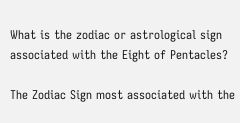What is the zodiac or astrological sign associated with the Eight of Pentacles?

The Zodiac Sign most associated with the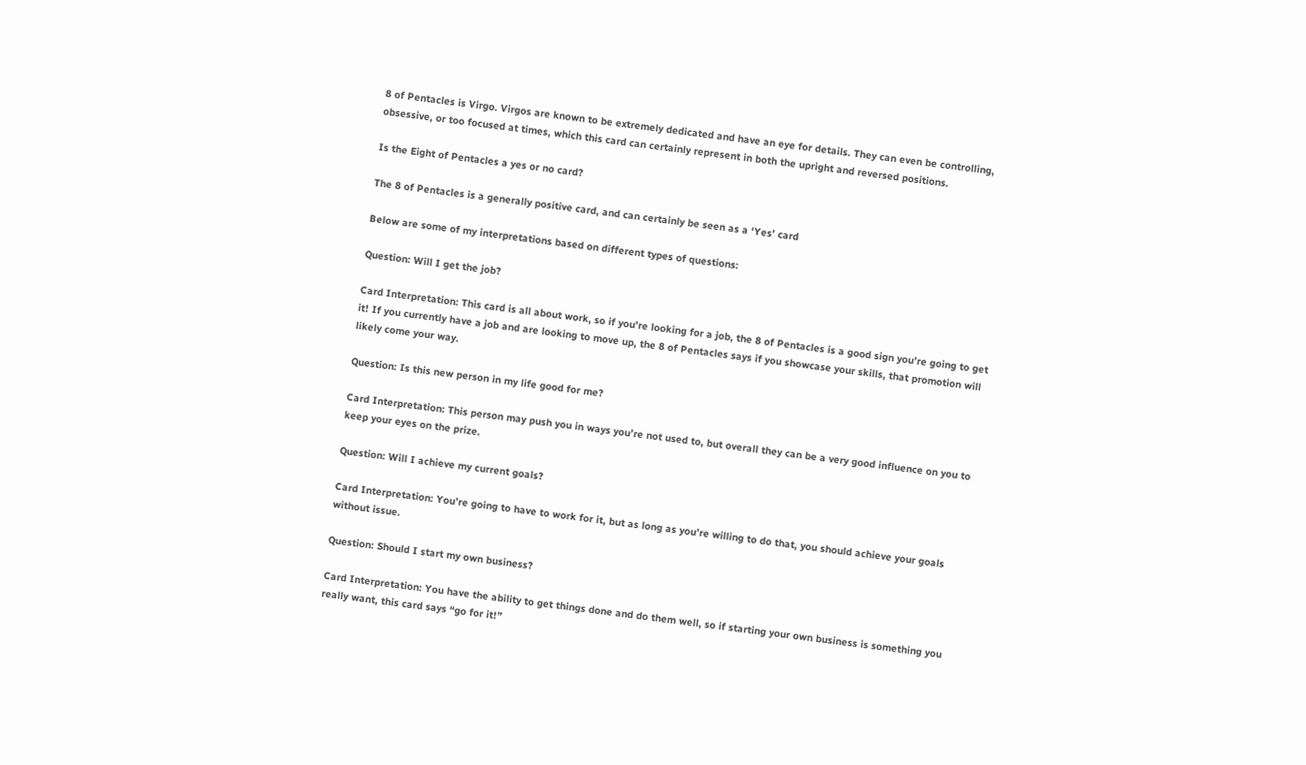8 of Pentacles is Virgo. Virgos are known to be extremely dedicated and have an eye for details. They can even be controlling, obsessive, or too focused at times, which this card can certainly represent in both the upright and reversed positions.

Is the Eight of Pentacles a yes or no card?

The 8 of Pentacles is a generally positive card, and can certainly be seen as a ‘Yes’ card

Below are some of my interpretations based on different types of questions:

Question: Will I get the job?

Card Interpretation: This card is all about work, so if you’re looking for a job, the 8 of Pentacles is a good sign you’re going to get it! If you currently have a job and are looking to move up, the 8 of Pentacles says if you showcase your skills, that promotion will likely come your way.

Question: Is this new person in my life good for me?

Card Interpretation: This person may push you in ways you’re not used to, but overall they can be a very good influence on you to keep your eyes on the prize.

Question: Will I achieve my current goals?

Card Interpretation: You’re going to have to work for it, but as long as you’re willing to do that, you should achieve your goals without issue.

Question: Should I start my own business?

Card Interpretation: You have the ability to get things done and do them well, so if starting your own business is something you really want, this card says “go for it!”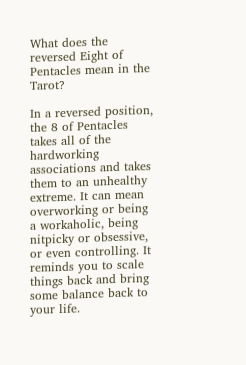What does the reversed Eight of Pentacles mean in the Tarot?

In a reversed position, the 8 of Pentacles takes all of the hardworking associations and takes them to an unhealthy extreme. It can mean overworking or being a workaholic, being nitpicky or obsessive, or even controlling. It reminds you to scale things back and bring some balance back to your life.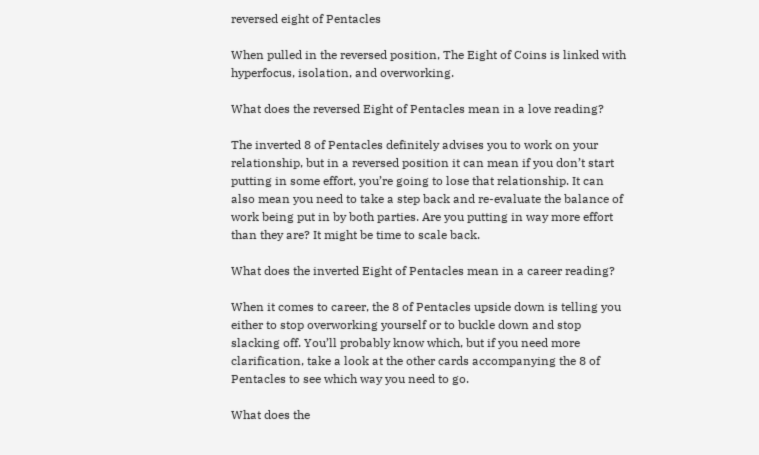reversed eight of Pentacles

When pulled in the reversed position, The Eight of Coins is linked with hyperfocus, isolation, and overworking.

What does the reversed Eight of Pentacles mean in a love reading?

The inverted 8 of Pentacles definitely advises you to work on your relationship, but in a reversed position it can mean if you don’t start putting in some effort, you’re going to lose that relationship. It can also mean you need to take a step back and re-evaluate the balance of work being put in by both parties. Are you putting in way more effort than they are? It might be time to scale back.

What does the inverted Eight of Pentacles mean in a career reading?

When it comes to career, the 8 of Pentacles upside down is telling you either to stop overworking yourself or to buckle down and stop slacking off. You’ll probably know which, but if you need more clarification, take a look at the other cards accompanying the 8 of Pentacles to see which way you need to go.

What does the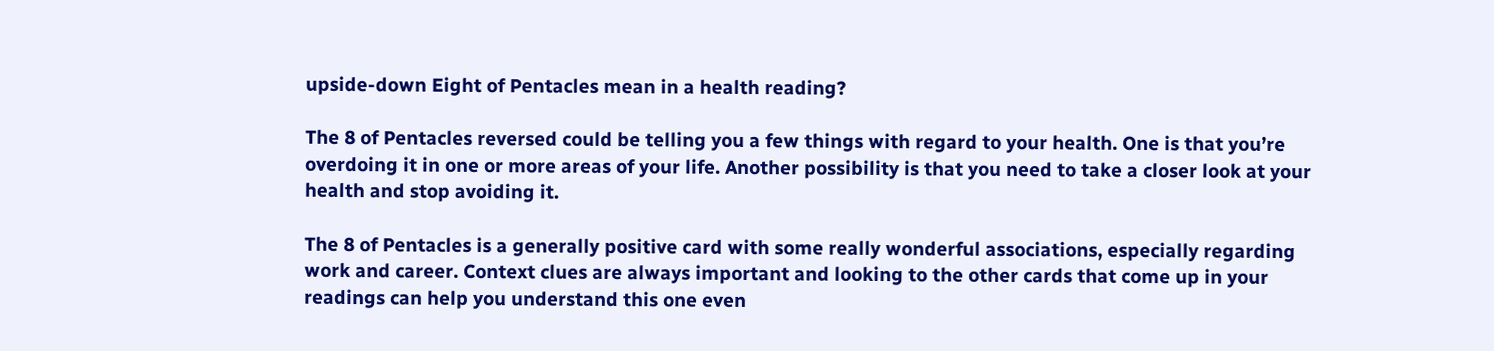upside-down Eight of Pentacles mean in a health reading?

The 8 of Pentacles reversed could be telling you a few things with regard to your health. One is that you’re overdoing it in one or more areas of your life. Another possibility is that you need to take a closer look at your health and stop avoiding it.

The 8 of Pentacles is a generally positive card with some really wonderful associations, especially regarding work and career. Context clues are always important and looking to the other cards that come up in your readings can help you understand this one even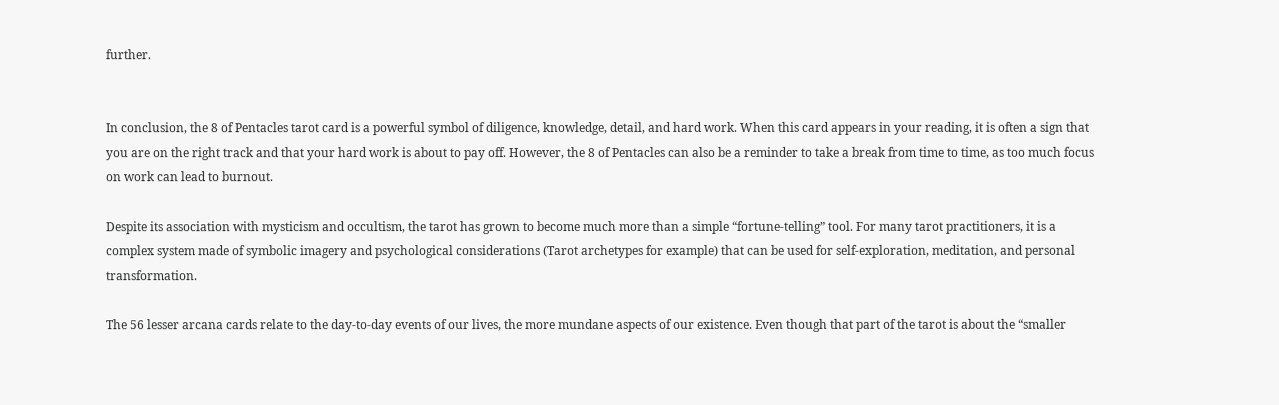further.


In conclusion, the 8 of Pentacles tarot card is a powerful symbol of diligence, knowledge, detail, and hard work. When this card appears in your reading, it is often a sign that you are on the right track and that your hard work is about to pay off. However, the 8 of Pentacles can also be a reminder to take a break from time to time, as too much focus on work can lead to burnout.

Despite its association with mysticism and occultism, the tarot has grown to become much more than a simple “fortune-telling” tool. For many tarot practitioners, it is a complex system made of symbolic imagery and psychological considerations (Tarot archetypes for example) that can be used for self-exploration, meditation, and personal transformation.

The 56 lesser arcana cards relate to the day-to-day events of our lives, the more mundane aspects of our existence. Even though that part of the tarot is about the “smaller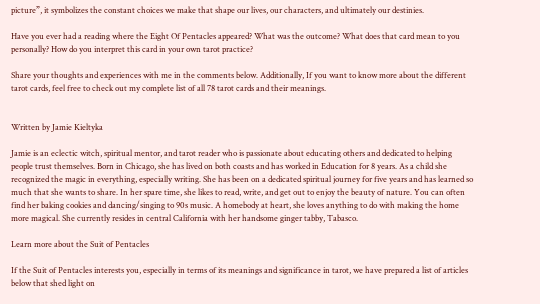picture”, it symbolizes the constant choices we make that shape our lives, our characters, and ultimately our destinies.

Have you ever had a reading where the Eight Of Pentacles appeared? What was the outcome? What does that card mean to you personally? How do you interpret this card in your own tarot practice?

Share your thoughts and experiences with me in the comments below. Additionally, If you want to know more about the different tarot cards, feel free to check out my complete list of all 78 tarot cards and their meanings.


Written by Jamie Kieltyka

Jamie is an eclectic witch, spiritual mentor, and tarot reader who is passionate about educating others and dedicated to helping people trust themselves. Born in Chicago, she has lived on both coasts and has worked in Education for 8 years. As a child she recognized the magic in everything, especially writing. She has been on a dedicated spiritual journey for five years and has learned so much that she wants to share. In her spare time, she likes to read, write, and get out to enjoy the beauty of nature. You can often find her baking cookies and dancing/singing to 90s music. A homebody at heart, she loves anything to do with making the home more magical. She currently resides in central California with her handsome ginger tabby, Tabasco.

Learn more about the Suit of Pentacles

If the Suit of Pentacles interests you, especially in terms of its meanings and significance in tarot, we have prepared a list of articles below that shed light on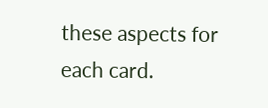these aspects for each card.